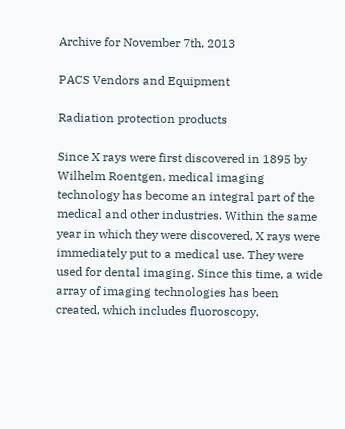Archive for November 7th, 2013

PACS Vendors and Equipment

Radiation protection products

Since X rays were first discovered in 1895 by Wilhelm Roentgen, medical imaging technology has become an integral part of the medical and other industries. Within the same year in which they were discovered, X rays were immediately put to a medical use. They were used for dental imaging. Since this time, a wide array of imaging technologies has been created, which includes fluoroscopy,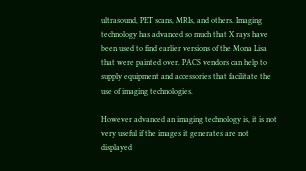ultrasound, PET scans, MRIs, and others. Imaging technology has advanced so much that X rays have been used to find earlier versions of the Mona Lisa that were painted over. PACS vendors can help to supply equipment and accessories that facilitate the use of imaging technologies.

However advanced an imaging technology is, it is not very useful if the images it generates are not displayed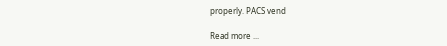properly. PACS vend

Read more ...